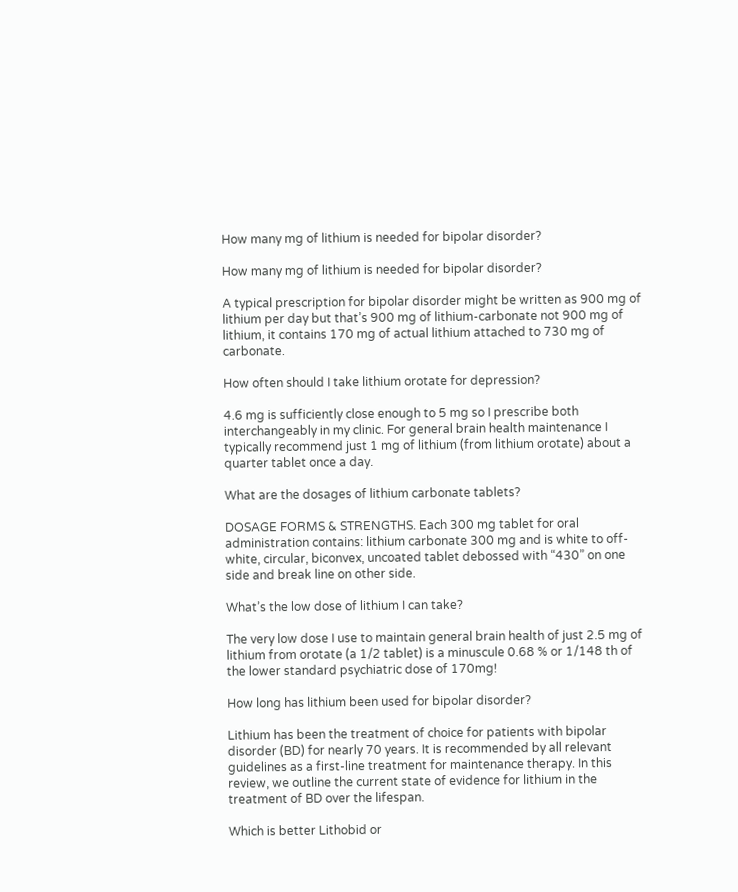How many mg of lithium is needed for bipolar disorder?

How many mg of lithium is needed for bipolar disorder?

A typical prescription for bipolar disorder might be written as 900 mg of lithium per day but that’s 900 mg of lithium-carbonate not 900 mg of lithium, it contains 170 mg of actual lithium attached to 730 mg of carbonate.

How often should I take lithium orotate for depression?

4.6 mg is sufficiently close enough to 5 mg so I prescribe both interchangeably in my clinic. For general brain health maintenance I typically recommend just 1 mg of lithium (from lithium orotate) about a quarter tablet once a day.

What are the dosages of lithium carbonate tablets?

DOSAGE FORMS & STRENGTHS. Each 300 mg tablet for oral administration contains: lithium carbonate 300 mg and is white to off-white, circular, biconvex, uncoated tablet debossed with “430” on one side and break line on other side.

What’s the low dose of lithium I can take?

The very low dose I use to maintain general brain health of just 2.5 mg of lithium from orotate (a 1/2 tablet) is a minuscule 0.68 % or 1/148 th of the lower standard psychiatric dose of 170mg!

How long has lithium been used for bipolar disorder?

Lithium has been the treatment of choice for patients with bipolar disorder (BD) for nearly 70 years. It is recommended by all relevant guidelines as a first-line treatment for maintenance therapy. In this review, we outline the current state of evidence for lithium in the treatment of BD over the lifespan.

Which is better Lithobid or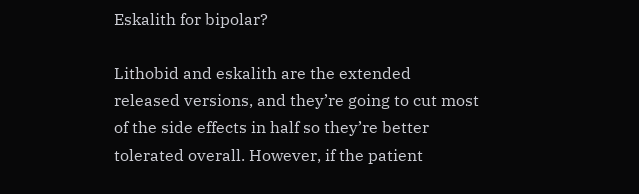Eskalith for bipolar?

Lithobid and eskalith are the extended released versions, and they’re going to cut most of the side effects in half so they’re better tolerated overall. However, if the patient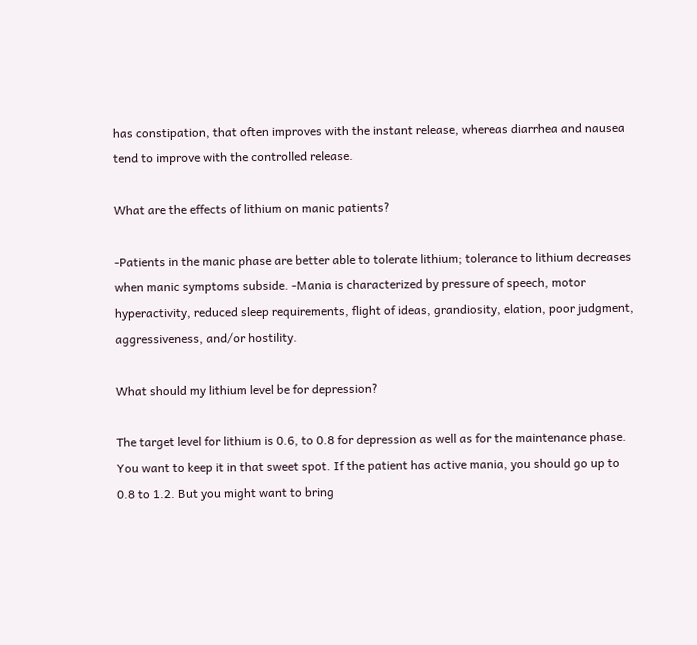has constipation, that often improves with the instant release, whereas diarrhea and nausea tend to improve with the controlled release.

What are the effects of lithium on manic patients?

-Patients in the manic phase are better able to tolerate lithium; tolerance to lithium decreases when manic symptoms subside. -Mania is characterized by pressure of speech, motor hyperactivity, reduced sleep requirements, flight of ideas, grandiosity, elation, poor judgment, aggressiveness, and/or hostility.

What should my lithium level be for depression?

The target level for lithium is 0.6, to 0.8 for depression as well as for the maintenance phase. You want to keep it in that sweet spot. If the patient has active mania, you should go up to 0.8 to 1.2. But you might want to bring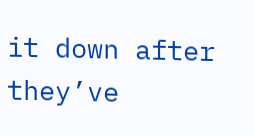it down after they’ve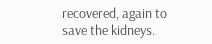recovered, again to save the kidneys.